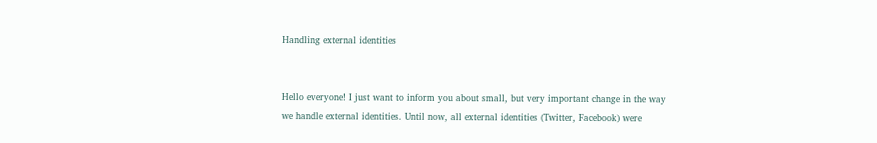Handling external identities


Hello everyone! I just want to inform you about small, but very important change in the way we handle external identities. Until now, all external identities (Twitter, Facebook) were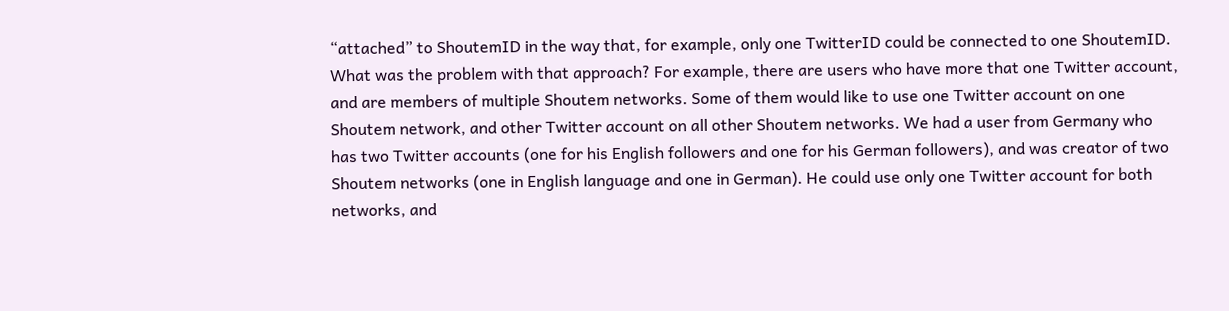“attached” to ShoutemID in the way that, for example, only one TwitterID could be connected to one ShoutemID. What was the problem with that approach? For example, there are users who have more that one Twitter account, and are members of multiple Shoutem networks. Some of them would like to use one Twitter account on one Shoutem network, and other Twitter account on all other Shoutem networks. We had a user from Germany who has two Twitter accounts (one for his English followers and one for his German followers), and was creator of two Shoutem networks (one in English language and one in German). He could use only one Twitter account for both networks, and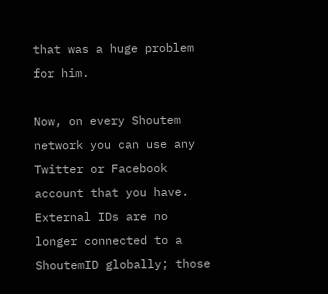that was a huge problem for him.

Now, on every Shoutem network you can use any Twitter or Facebook account that you have. External IDs are no longer connected to a ShoutemID globally; those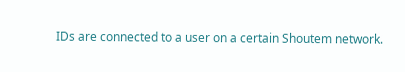IDs are connected to a user on a certain Shoutem network.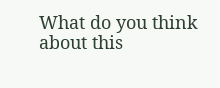What do you think about this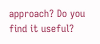approach? Do you find it useful?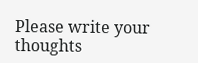Please write your thoughts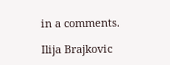in a comments.

Ilija Brajkovic